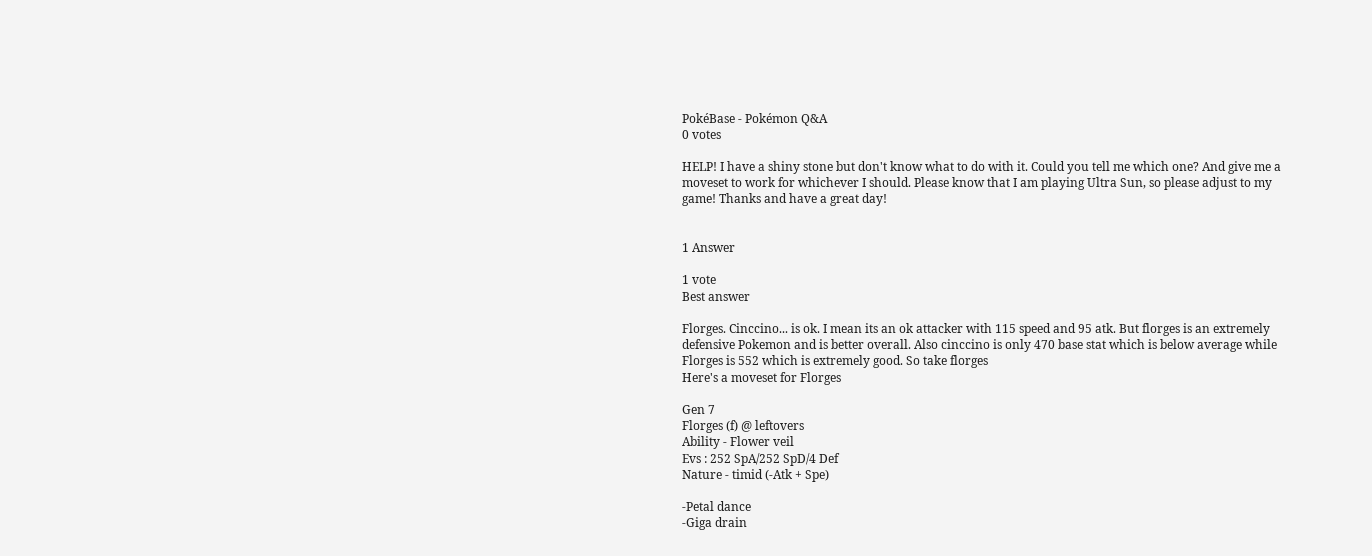PokéBase - Pokémon Q&A
0 votes

HELP! I have a shiny stone but don't know what to do with it. Could you tell me which one? And give me a moveset to work for whichever I should. Please know that I am playing Ultra Sun, so please adjust to my game! Thanks and have a great day!


1 Answer

1 vote
Best answer

Florges. Cinccino... is ok. I mean its an ok attacker with 115 speed and 95 atk. But florges is an extremely defensive Pokemon and is better overall. Also cinccino is only 470 base stat which is below average while Florges is 552 which is extremely good. So take florges
Here's a moveset for Florges

Gen 7
Florges (f) @ leftovers
Ability - Flower veil
Evs : 252 SpA/252 SpD/4 Def
Nature - timid (-Atk + Spe)

-Petal dance
-Giga drain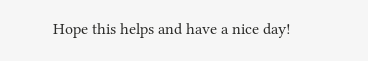Hope this helps and have a nice day!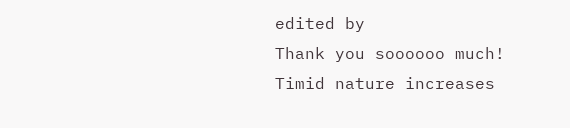edited by
Thank you soooooo much!
Timid nature increases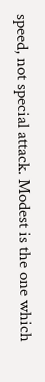speed, not special attack. Modest is the one which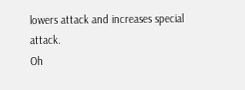lowers attack and increases special attack.
Oh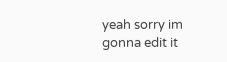yeah sorry im gonna edit it